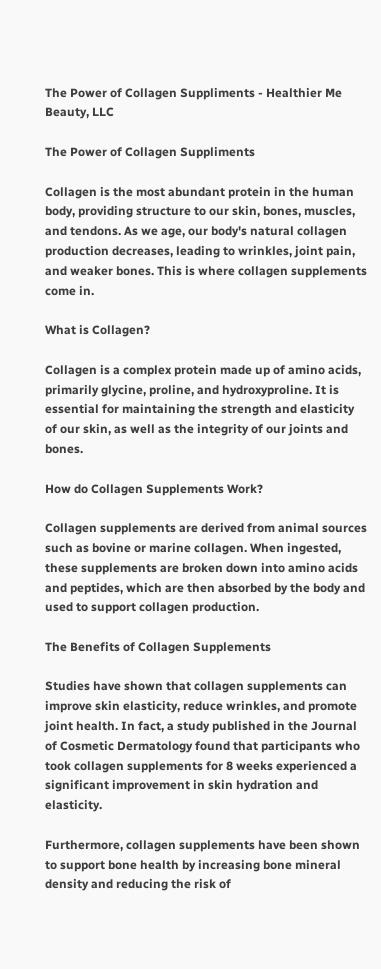The Power of Collagen Suppliments - Healthier Me Beauty, LLC

The Power of Collagen Suppliments

Collagen is the most abundant protein in the human body, providing structure to our skin, bones, muscles, and tendons. As we age, our body's natural collagen production decreases, leading to wrinkles, joint pain, and weaker bones. This is where collagen supplements come in.

What is Collagen?

Collagen is a complex protein made up of amino acids, primarily glycine, proline, and hydroxyproline. It is essential for maintaining the strength and elasticity of our skin, as well as the integrity of our joints and bones.

How do Collagen Supplements Work?

Collagen supplements are derived from animal sources such as bovine or marine collagen. When ingested, these supplements are broken down into amino acids and peptides, which are then absorbed by the body and used to support collagen production.

The Benefits of Collagen Supplements

Studies have shown that collagen supplements can improve skin elasticity, reduce wrinkles, and promote joint health. In fact, a study published in the Journal of Cosmetic Dermatology found that participants who took collagen supplements for 8 weeks experienced a significant improvement in skin hydration and elasticity.

Furthermore, collagen supplements have been shown to support bone health by increasing bone mineral density and reducing the risk of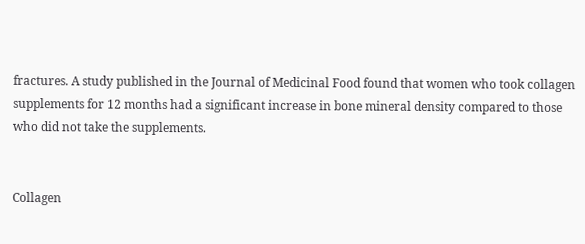fractures. A study published in the Journal of Medicinal Food found that women who took collagen supplements for 12 months had a significant increase in bone mineral density compared to those who did not take the supplements.


Collagen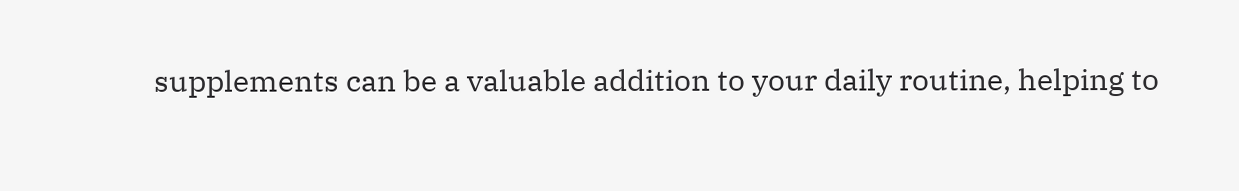supplements can be a valuable addition to your daily routine, helping to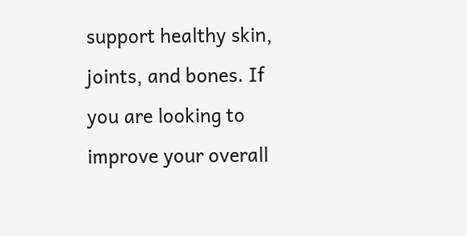support healthy skin, joints, and bones. If you are looking to improve your overall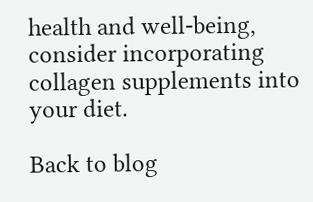health and well-being, consider incorporating collagen supplements into your diet.

Back to blog